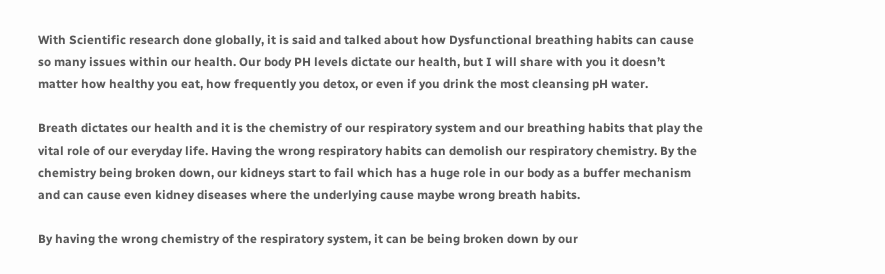With Scientific research done globally, it is said and talked about how Dysfunctional breathing habits can cause so many issues within our health. Our body PH levels dictate our health, but I will share with you it doesn’t matter how healthy you eat, how frequently you detox, or even if you drink the most cleansing pH water.

Breath dictates our health and it is the chemistry of our respiratory system and our breathing habits that play the vital role of our everyday life. Having the wrong respiratory habits can demolish our respiratory chemistry. By the chemistry being broken down, our kidneys start to fail which has a huge role in our body as a buffer mechanism and can cause even kidney diseases where the underlying cause maybe wrong breath habits.

By having the wrong chemistry of the respiratory system, it can be being broken down by our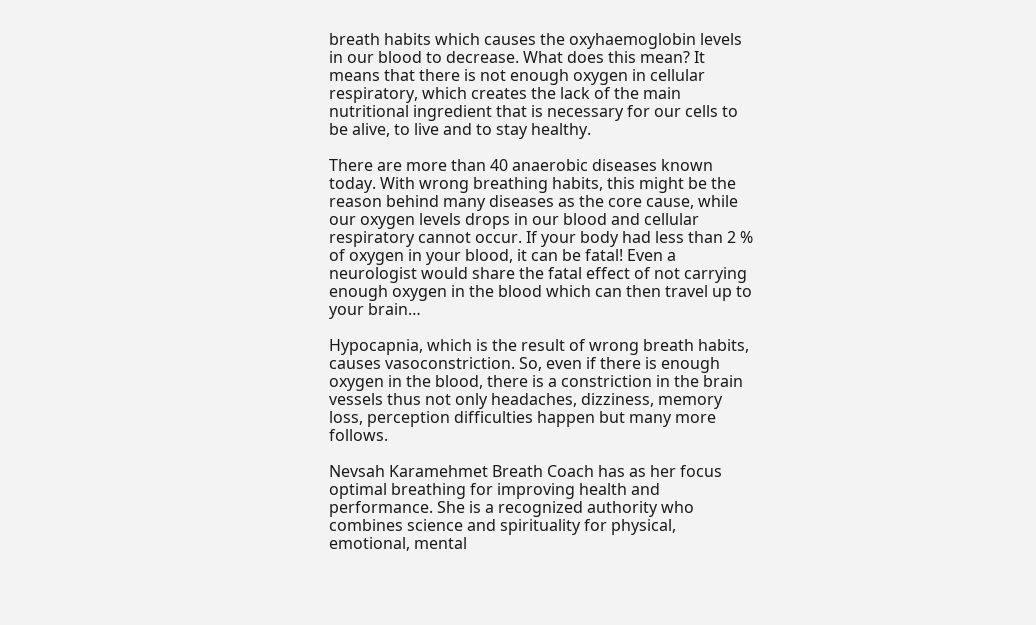breath habits which causes the oxyhaemoglobin levels in our blood to decrease. What does this mean? It means that there is not enough oxygen in cellular respiratory, which creates the lack of the main nutritional ingredient that is necessary for our cells to be alive, to live and to stay healthy.

There are more than 40 anaerobic diseases known today. With wrong breathing habits, this might be the reason behind many diseases as the core cause, while our oxygen levels drops in our blood and cellular respiratory cannot occur. If your body had less than 2 % of oxygen in your blood, it can be fatal! Even a neurologist would share the fatal effect of not carrying  enough oxygen in the blood which can then travel up to your brain…

Hypocapnia, which is the result of wrong breath habits, causes vasoconstriction. So, even if there is enough oxygen in the blood, there is a constriction in the brain vessels thus not only headaches, dizziness, memory loss, perception difficulties happen but many more follows.

Nevsah Karamehmet Breath Coach has as her focus optimal breathing for improving health and performance. She is a recognized authority who combines science and spirituality for physical, emotional, mental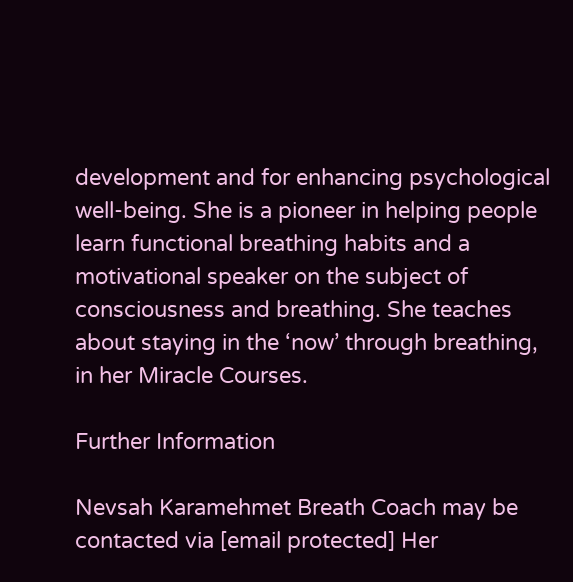development and for enhancing psychological well-being. She is a pioneer in helping people learn functional breathing habits and a motivational speaker on the subject of consciousness and breathing. She teaches about staying in the ‘now’ through breathing, in her Miracle Courses.

Further Information

Nevsah Karamehmet Breath Coach may be contacted via [email protected] Her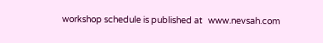workshop schedule is published at   www.nevsah.com